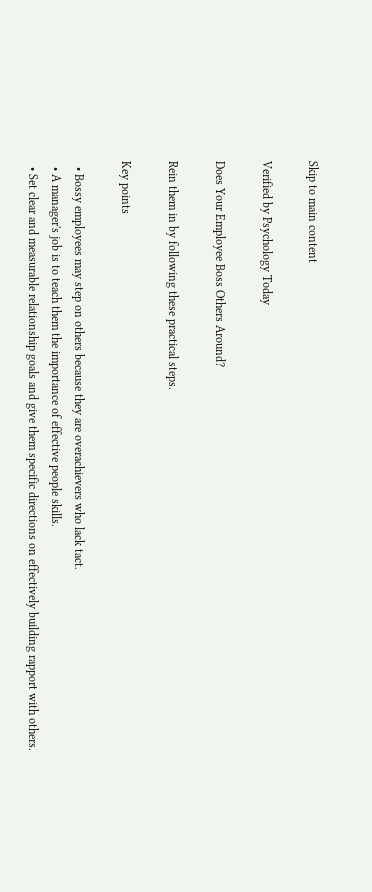Skip to main content

Verified by Psychology Today

Does Your Employee Boss Others Around?

Rein them in by following these practical steps.

Key points

  • Bossy employees may step on others because they are overachievers who lack tact.
  • A manager's job is to teach them the importance of effective people skills.
  • Set clear and measurable relationship goals and give them specific directions on effectively building rapport with others.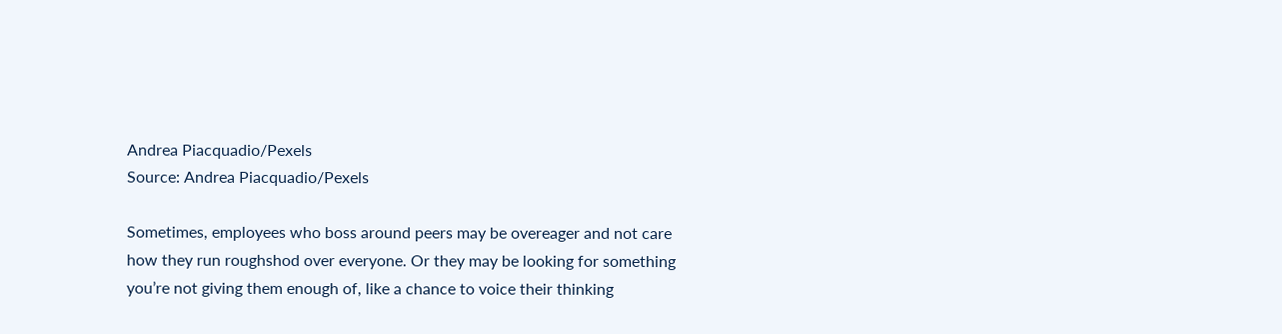Andrea Piacquadio/Pexels
Source: Andrea Piacquadio/Pexels

Sometimes, employees who boss around peers may be overeager and not care how they run roughshod over everyone. Or they may be looking for something you’re not giving them enough of, like a chance to voice their thinking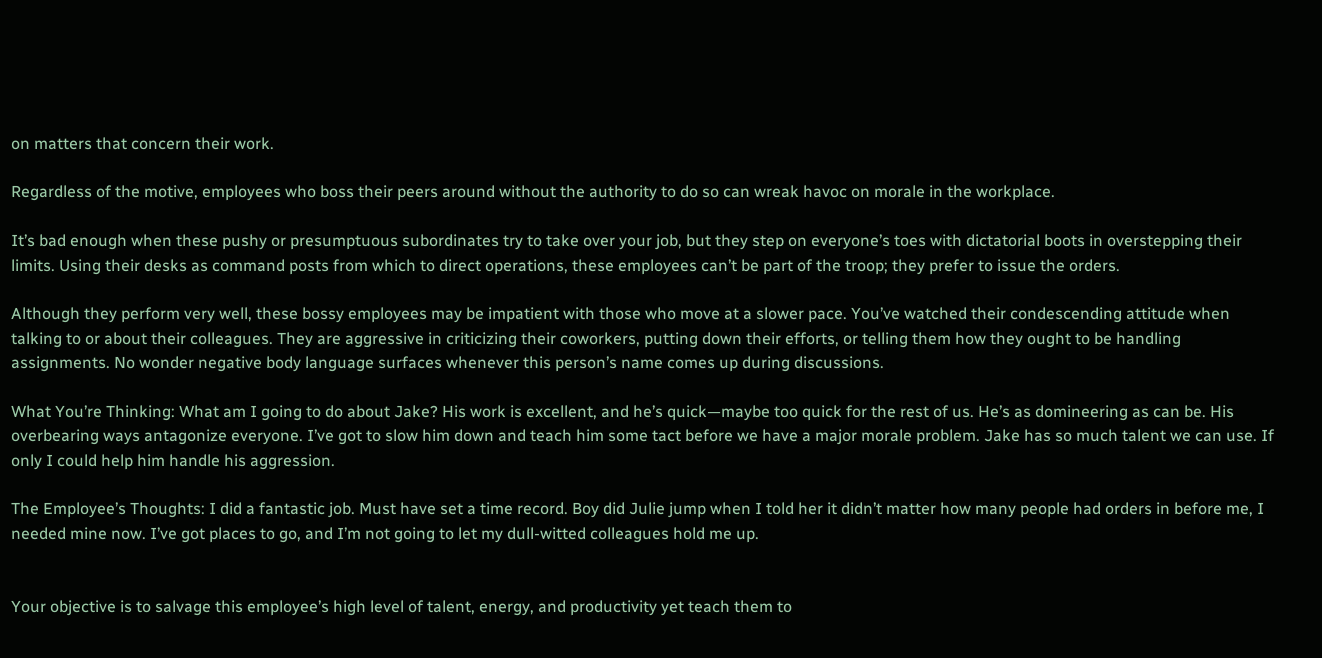on matters that concern their work.

Regardless of the motive, employees who boss their peers around without the authority to do so can wreak havoc on morale in the workplace.

It’s bad enough when these pushy or presumptuous subordinates try to take over your job, but they step on everyone’s toes with dictatorial boots in overstepping their limits. Using their desks as command posts from which to direct operations, these employees can’t be part of the troop; they prefer to issue the orders.

Although they perform very well, these bossy employees may be impatient with those who move at a slower pace. You’ve watched their condescending attitude when talking to or about their colleagues. They are aggressive in criticizing their coworkers, putting down their efforts, or telling them how they ought to be handling assignments. No wonder negative body language surfaces whenever this person’s name comes up during discussions.

What You’re Thinking: What am I going to do about Jake? His work is excellent, and he’s quick—maybe too quick for the rest of us. He’s as domineering as can be. His overbearing ways antagonize everyone. I’ve got to slow him down and teach him some tact before we have a major morale problem. Jake has so much talent we can use. If only I could help him handle his aggression.

The Employee’s Thoughts: I did a fantastic job. Must have set a time record. Boy did Julie jump when I told her it didn’t matter how many people had orders in before me, I needed mine now. I’ve got places to go, and I’m not going to let my dull-witted colleagues hold me up.


Your objective is to salvage this employee’s high level of talent, energy, and productivity yet teach them to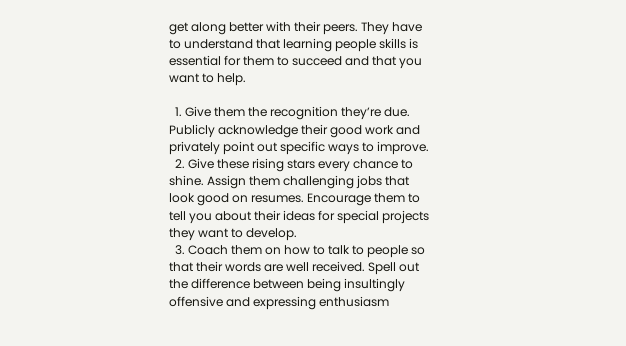get along better with their peers. They have to understand that learning people skills is essential for them to succeed and that you want to help.

  1. Give them the recognition they’re due. Publicly acknowledge their good work and privately point out specific ways to improve.
  2. Give these rising stars every chance to shine. Assign them challenging jobs that look good on resumes. Encourage them to tell you about their ideas for special projects they want to develop.
  3. Coach them on how to talk to people so that their words are well received. Spell out the difference between being insultingly offensive and expressing enthusiasm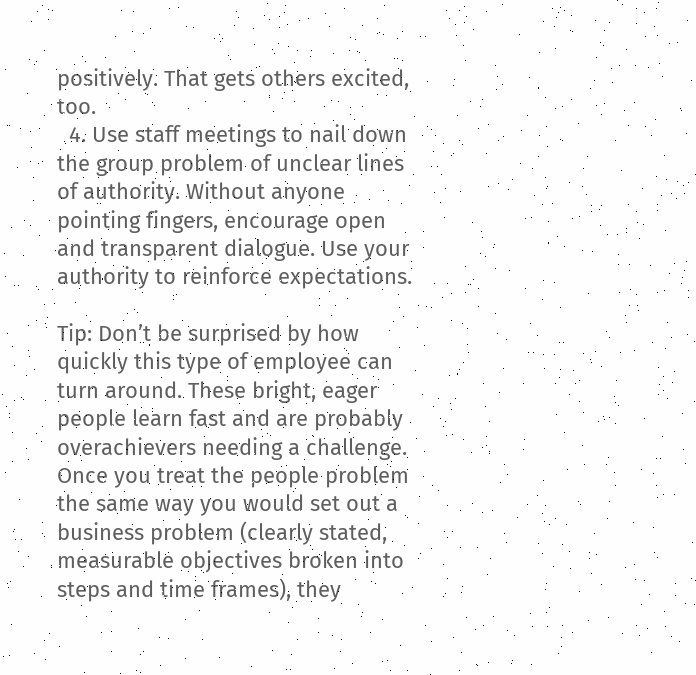positively. That gets others excited, too.
  4. Use staff meetings to nail down the group problem of unclear lines of authority. Without anyone pointing fingers, encourage open and transparent dialogue. Use your authority to reinforce expectations.

Tip: Don’t be surprised by how quickly this type of employee can turn around. These bright, eager people learn fast and are probably overachievers needing a challenge. Once you treat the people problem the same way you would set out a business problem (clearly stated, measurable objectives broken into steps and time frames), they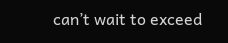can’t wait to exceed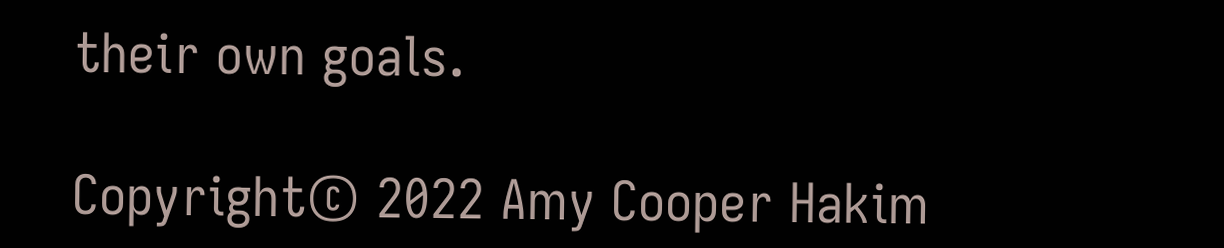their own goals.

Copyright© 2022 Amy Cooper Hakim